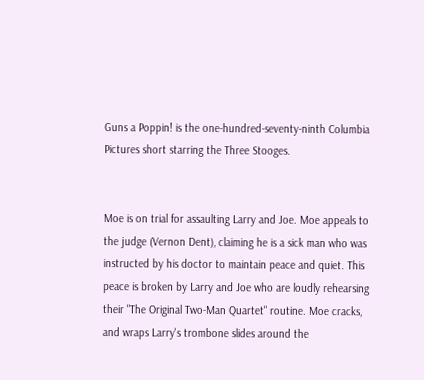Guns a Poppin! is the one-hundred-seventy-ninth Columbia Pictures short starring the Three Stooges.


Moe is on trial for assaulting Larry and Joe. Moe appeals to the judge (Vernon Dent), claiming he is a sick man who was instructed by his doctor to maintain peace and quiet. This peace is broken by Larry and Joe who are loudly rehearsing their "The Original Two-Man Quartet" routine. Moe cracks, and wraps Larry's trombone slides around the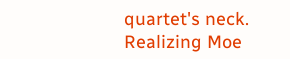quartet's neck. Realizing Moe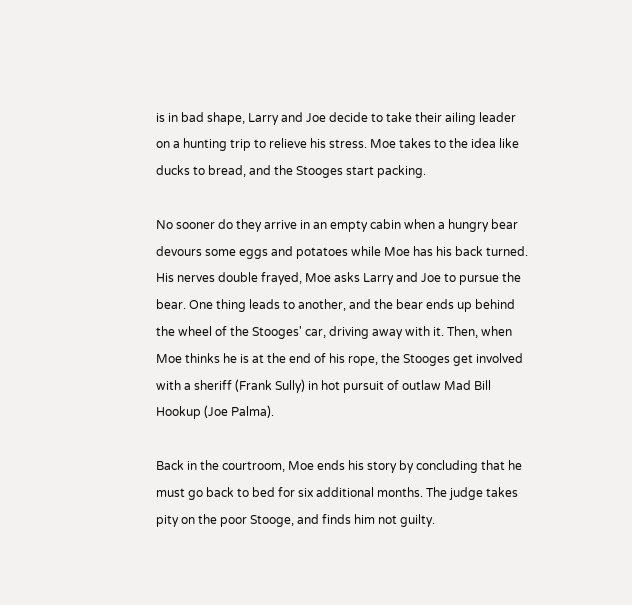is in bad shape, Larry and Joe decide to take their ailing leader on a hunting trip to relieve his stress. Moe takes to the idea like ducks to bread, and the Stooges start packing.

No sooner do they arrive in an empty cabin when a hungry bear devours some eggs and potatoes while Moe has his back turned. His nerves double frayed, Moe asks Larry and Joe to pursue the bear. One thing leads to another, and the bear ends up behind the wheel of the Stooges' car, driving away with it. Then, when Moe thinks he is at the end of his rope, the Stooges get involved with a sheriff (Frank Sully) in hot pursuit of outlaw Mad Bill Hookup (Joe Palma).

Back in the courtroom, Moe ends his story by concluding that he must go back to bed for six additional months. The judge takes pity on the poor Stooge, and finds him not guilty.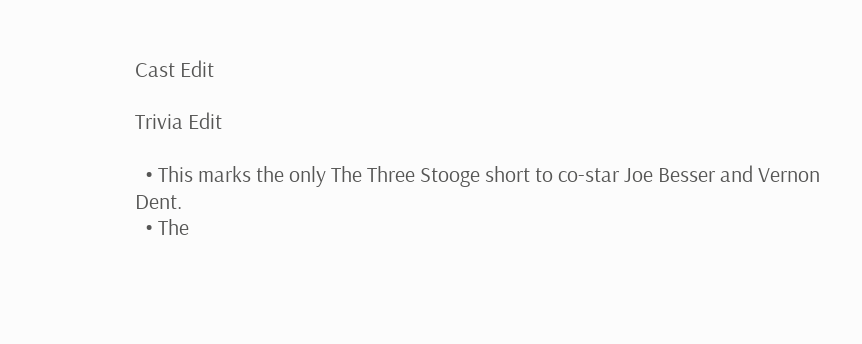Cast Edit

Trivia Edit

  • This marks the only The Three Stooge short to co-star Joe Besser and Vernon Dent.
  • The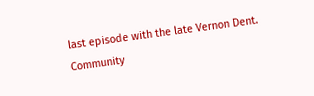last episode with the late Vernon Dent.
Community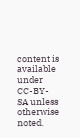content is available under CC-BY-SA unless otherwise noted.